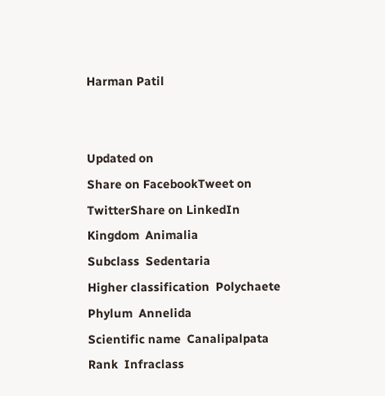Harman Patil


Updated on
Share on FacebookTweet on TwitterShare on LinkedIn
Kingdom  Animalia
Subclass  Sedentaria
Higher classification  Polychaete
Phylum  Annelida
Scientific name  Canalipalpata
Rank  Infraclass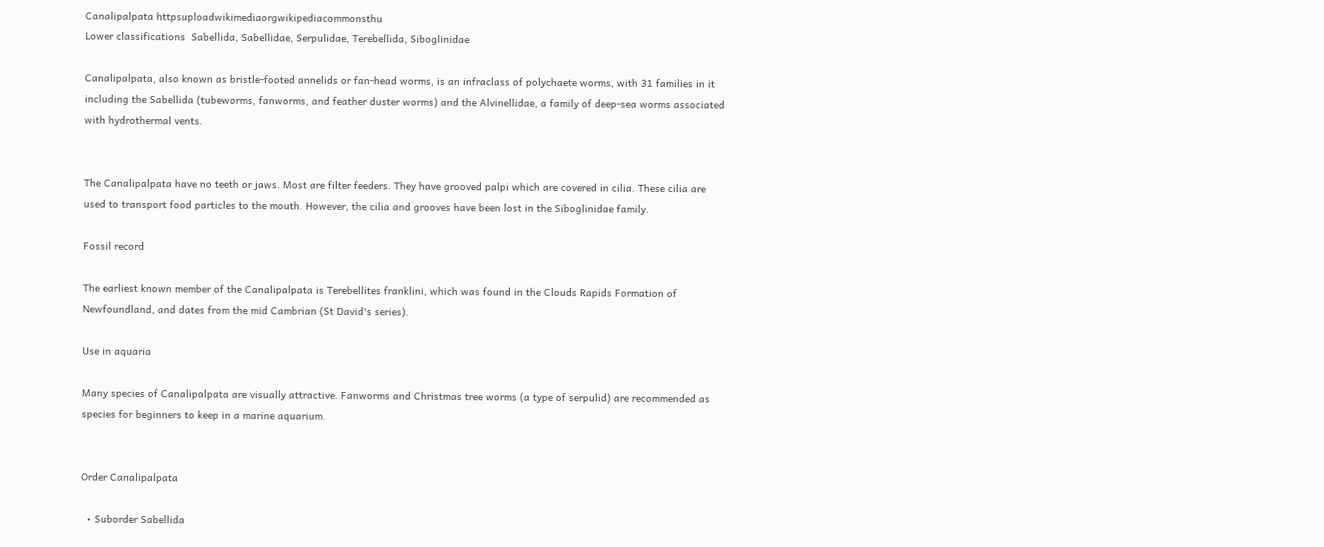Canalipalpata httpsuploadwikimediaorgwikipediacommonsthu
Lower classifications  Sabellida, Sabellidae, Serpulidae, Terebellida, Siboglinidae

Canalipalpata, also known as bristle-footed annelids or fan-head worms, is an infraclass of polychaete worms, with 31 families in it including the Sabellida (tubeworms, fanworms, and feather duster worms) and the Alvinellidae, a family of deep-sea worms associated with hydrothermal vents.


The Canalipalpata have no teeth or jaws. Most are filter feeders. They have grooved palpi which are covered in cilia. These cilia are used to transport food particles to the mouth. However, the cilia and grooves have been lost in the Siboglinidae family.

Fossil record

The earliest known member of the Canalipalpata is Terebellites franklini, which was found in the Clouds Rapids Formation of Newfoundland, and dates from the mid Cambrian (St David's series).

Use in aquaria

Many species of Canalipalpata are visually attractive. Fanworms and Christmas tree worms (a type of serpulid) are recommended as species for beginners to keep in a marine aquarium.


Order Canalipalpata

  • Suborder Sabellida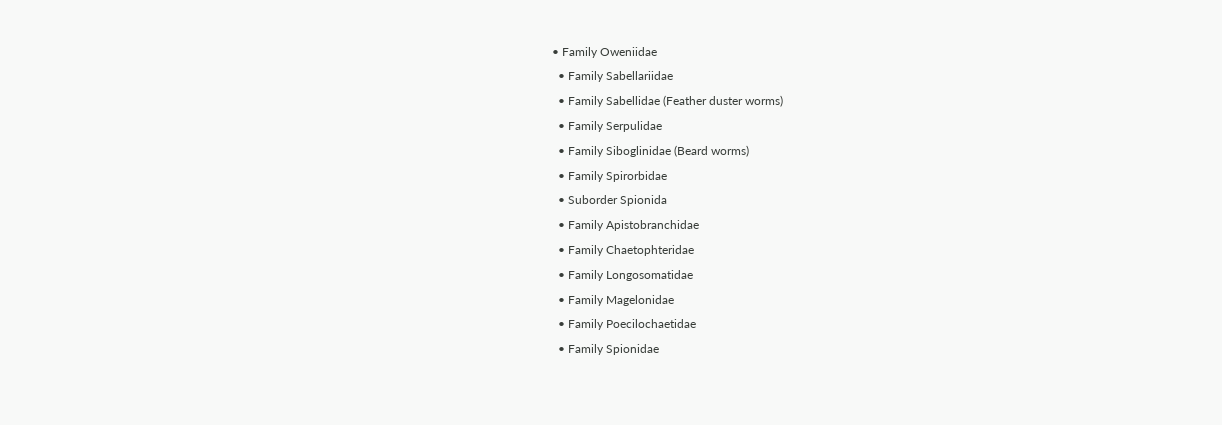• Family Oweniidae
  • Family Sabellariidae
  • Family Sabellidae (Feather duster worms)
  • Family Serpulidae
  • Family Siboglinidae (Beard worms)
  • Family Spirorbidae
  • Suborder Spionida
  • Family Apistobranchidae
  • Family Chaetophteridae
  • Family Longosomatidae
  • Family Magelonidae
  • Family Poecilochaetidae
  • Family Spionidae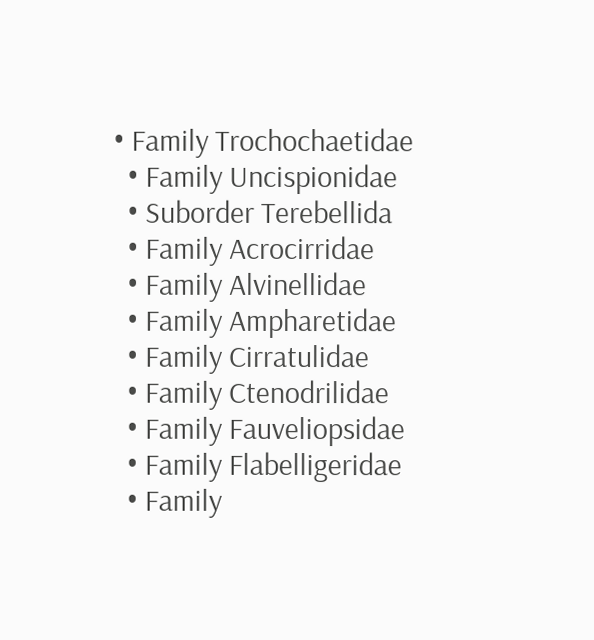• Family Trochochaetidae
  • Family Uncispionidae
  • Suborder Terebellida
  • Family Acrocirridae
  • Family Alvinellidae
  • Family Ampharetidae
  • Family Cirratulidae
  • Family Ctenodrilidae
  • Family Fauveliopsidae
  • Family Flabelligeridae
  • Family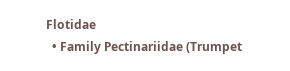Flotidae
  • Family Pectinariidae (Trumpet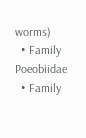worms)
  • Family Poeobiidae
  • Family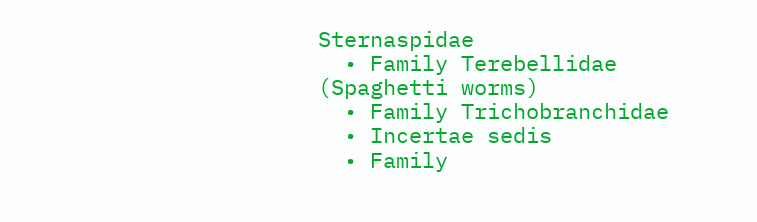Sternaspidae
  • Family Terebellidae (Spaghetti worms)
  • Family Trichobranchidae
  • Incertae sedis
  • Family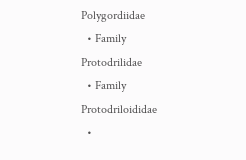Polygordiidae
  • Family Protodrilidae
  • Family Protodriloididae
  •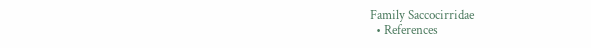Family Saccocirridae
  • References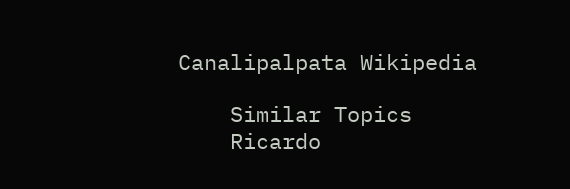Canalipalpata Wikipedia

    Similar Topics
    Ricardo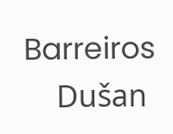Barreiros
    Dušan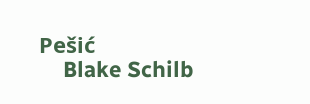Pešić
    Blake Schilb